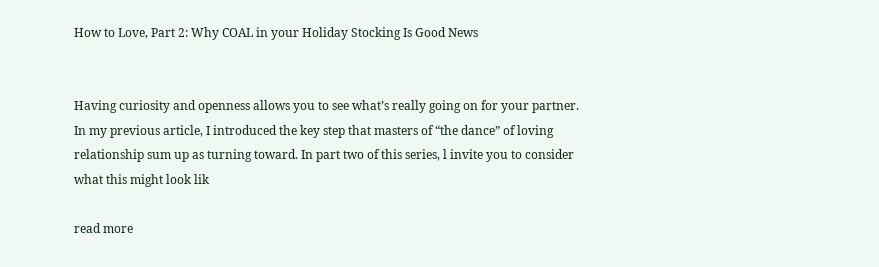How to Love, Part 2: Why COAL in your Holiday Stocking Is Good News


Having curiosity and openness allows you to see what’s really going on for your partner. In my previous article, I introduced the key step that masters of “the dance” of loving relationship sum up as turning toward. In part two of this series, l invite you to consider what this might look lik

read more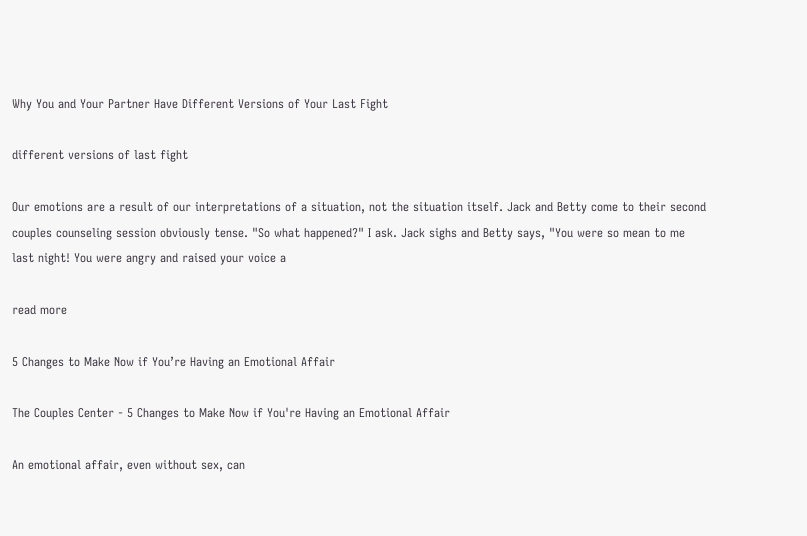Why You and Your Partner Have Different Versions of Your Last Fight

different versions of last fight

Our emotions are a result of our interpretations of a situation, not the situation itself. Jack and Betty come to their second couples counseling session obviously tense. "So what happened?" I ask. Jack sighs and Betty says, "You were so mean to me last night! You were angry and raised your voice a

read more

5 Changes to Make Now if You’re Having an Emotional Affair

The Couples Center - 5 Changes to Make Now if You're Having an Emotional Affair

An emotional affair, even without sex, can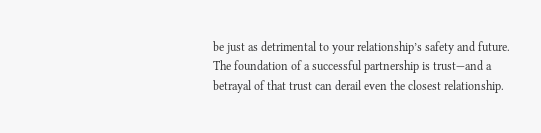be just as detrimental to your relationship’s safety and future. The foundation of a successful partnership is trust—and a betrayal of that trust can derail even the closest relationship.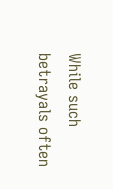While such betrayals often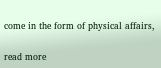come in the form of physical affairs,

read more